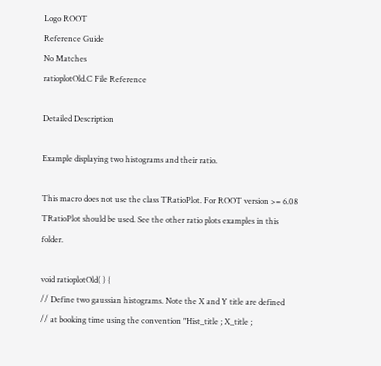Logo ROOT
Reference Guide
No Matches
ratioplotOld.C File Reference

Detailed Description

Example displaying two histograms and their ratio.

This macro does not use the class TRatioPlot. For ROOT version >= 6.08 TRatioPlot should be used. See the other ratio plots examples in this folder.

void ratioplotOld( ) {
// Define two gaussian histograms. Note the X and Y title are defined
// at booking time using the convention "Hist_title ; X_title ;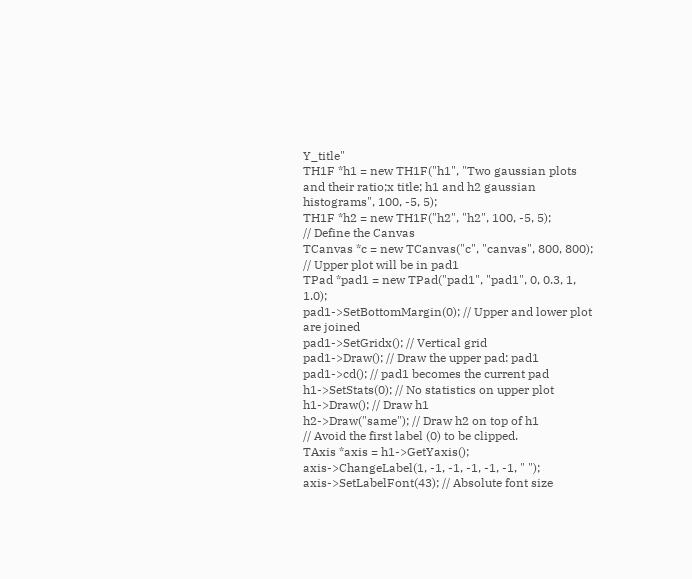Y_title"
TH1F *h1 = new TH1F("h1", "Two gaussian plots and their ratio;x title; h1 and h2 gaussian histograms", 100, -5, 5);
TH1F *h2 = new TH1F("h2", "h2", 100, -5, 5);
// Define the Canvas
TCanvas *c = new TCanvas("c", "canvas", 800, 800);
// Upper plot will be in pad1
TPad *pad1 = new TPad("pad1", "pad1", 0, 0.3, 1, 1.0);
pad1->SetBottomMargin(0); // Upper and lower plot are joined
pad1->SetGridx(); // Vertical grid
pad1->Draw(); // Draw the upper pad: pad1
pad1->cd(); // pad1 becomes the current pad
h1->SetStats(0); // No statistics on upper plot
h1->Draw(); // Draw h1
h2->Draw("same"); // Draw h2 on top of h1
// Avoid the first label (0) to be clipped.
TAxis *axis = h1->GetYaxis();
axis->ChangeLabel(1, -1, -1, -1, -1, -1, " ");
axis->SetLabelFont(43); // Absolute font size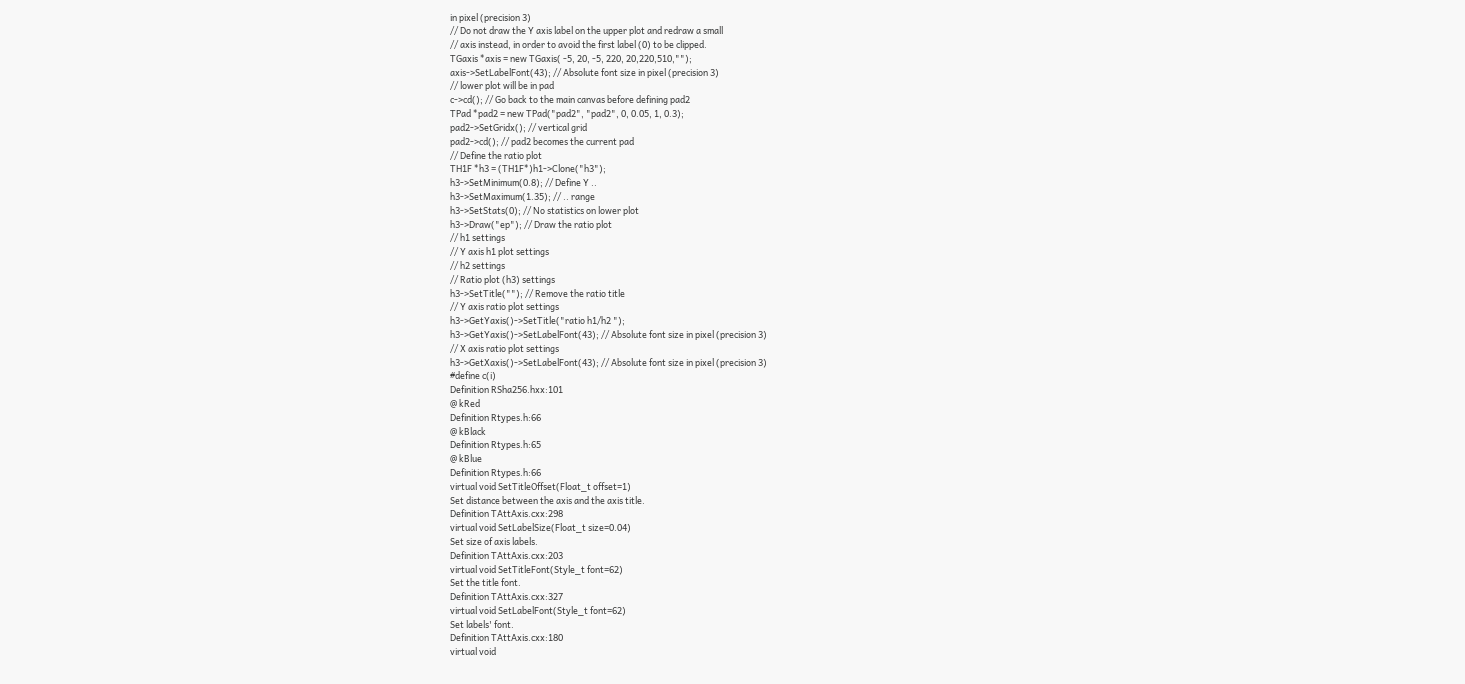in pixel (precision 3)
// Do not draw the Y axis label on the upper plot and redraw a small
// axis instead, in order to avoid the first label (0) to be clipped.
TGaxis *axis = new TGaxis( -5, 20, -5, 220, 20,220,510,"");
axis->SetLabelFont(43); // Absolute font size in pixel (precision 3)
// lower plot will be in pad
c->cd(); // Go back to the main canvas before defining pad2
TPad *pad2 = new TPad("pad2", "pad2", 0, 0.05, 1, 0.3);
pad2->SetGridx(); // vertical grid
pad2->cd(); // pad2 becomes the current pad
// Define the ratio plot
TH1F *h3 = (TH1F*)h1->Clone("h3");
h3->SetMinimum(0.8); // Define Y ..
h3->SetMaximum(1.35); // .. range
h3->SetStats(0); // No statistics on lower plot
h3->Draw("ep"); // Draw the ratio plot
// h1 settings
// Y axis h1 plot settings
// h2 settings
// Ratio plot (h3) settings
h3->SetTitle(""); // Remove the ratio title
// Y axis ratio plot settings
h3->GetYaxis()->SetTitle("ratio h1/h2 ");
h3->GetYaxis()->SetLabelFont(43); // Absolute font size in pixel (precision 3)
// X axis ratio plot settings
h3->GetXaxis()->SetLabelFont(43); // Absolute font size in pixel (precision 3)
#define c(i)
Definition RSha256.hxx:101
@ kRed
Definition Rtypes.h:66
@ kBlack
Definition Rtypes.h:65
@ kBlue
Definition Rtypes.h:66
virtual void SetTitleOffset(Float_t offset=1)
Set distance between the axis and the axis title.
Definition TAttAxis.cxx:298
virtual void SetLabelSize(Float_t size=0.04)
Set size of axis labels.
Definition TAttAxis.cxx:203
virtual void SetTitleFont(Style_t font=62)
Set the title font.
Definition TAttAxis.cxx:327
virtual void SetLabelFont(Style_t font=62)
Set labels' font.
Definition TAttAxis.cxx:180
virtual void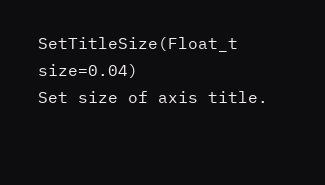SetTitleSize(Float_t size=0.04)
Set size of axis title.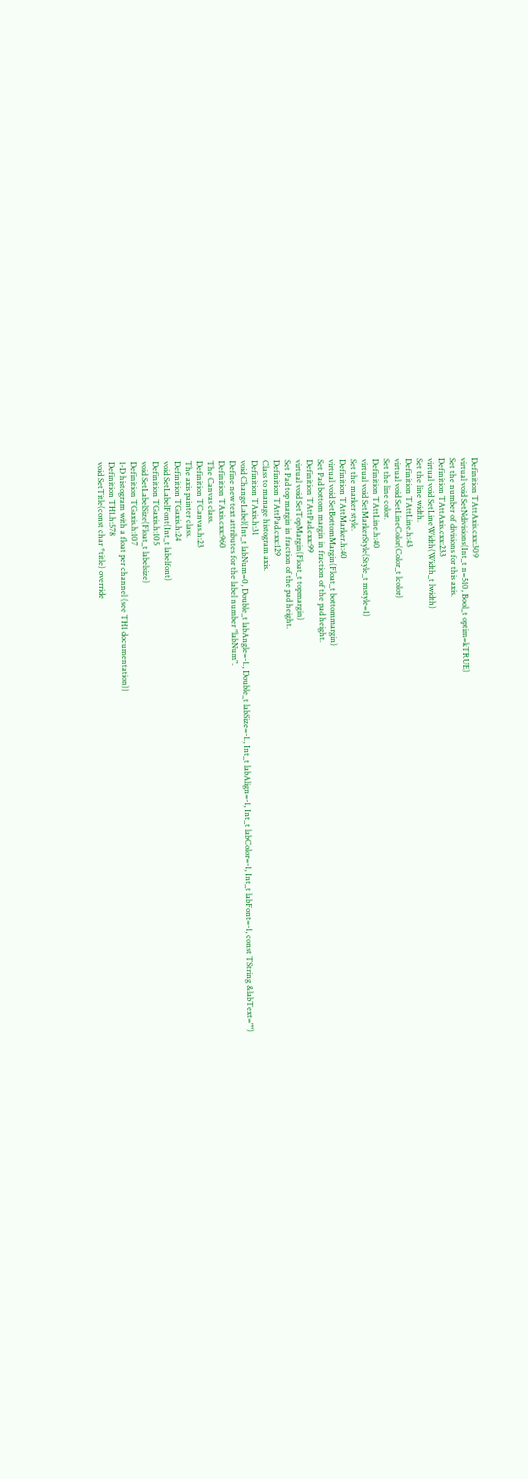Definition TAttAxis.cxx:309
virtual void SetNdivisions(Int_t n=510, Bool_t optim=kTRUE)
Set the number of divisions for this axis.
Definition TAttAxis.cxx:233
virtual void SetLineWidth(Width_t lwidth)
Set the line width.
Definition TAttLine.h:43
virtual void SetLineColor(Color_t lcolor)
Set the line color.
Definition TAttLine.h:40
virtual void SetMarkerStyle(Style_t mstyle=1)
Set the marker style.
Definition TAttMarker.h:40
virtual void SetBottomMargin(Float_t bottommargin)
Set Pad bottom margin in fraction of the pad height.
Definition TAttPad.cxx:99
virtual void SetTopMargin(Float_t topmargin)
Set Pad top margin in fraction of the pad height.
Definition TAttPad.cxx:129
Class to manage histogram axis.
Definition TAxis.h:31
void ChangeLabel(Int_t labNum=0, Double_t labAngle=-1., Double_t labSize=-1., Int_t labAlign=-1, Int_t labColor=-1, Int_t labFont=-1, const TString &labText="")
Define new text attributes for the label number "labNum".
Definition TAxis.cxx:960
The Canvas class.
Definition TCanvas.h:23
The axis painter class.
Definition TGaxis.h:24
void SetLabelFont(Int_t labelfont)
Definition TGaxis.h:105
void SetLabelSize(Float_t labelsize)
Definition TGaxis.h:107
1-D histogram with a float per channel (see TH1 documentation)}
Definition TH1.h:578
void SetTitle(const char *title) override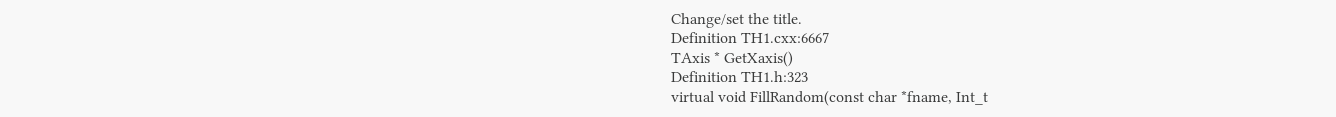Change/set the title.
Definition TH1.cxx:6667
TAxis * GetXaxis()
Definition TH1.h:323
virtual void FillRandom(const char *fname, Int_t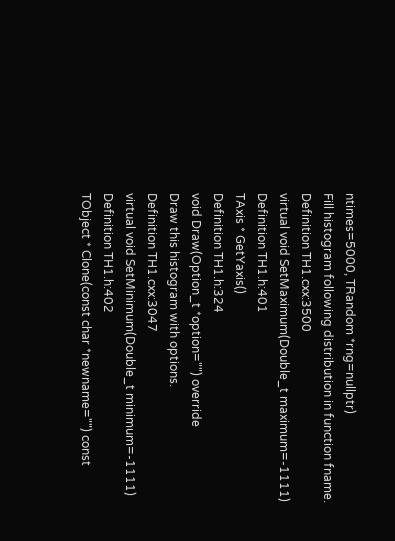ntimes=5000, TRandom *rng=nullptr)
Fill histogram following distribution in function fname.
Definition TH1.cxx:3500
virtual void SetMaximum(Double_t maximum=-1111)
Definition TH1.h:401
TAxis * GetYaxis()
Definition TH1.h:324
void Draw(Option_t *option="") override
Draw this histogram with options.
Definition TH1.cxx:3047
virtual void SetMinimum(Double_t minimum=-1111)
Definition TH1.h:402
TObject * Clone(const char *newname="") const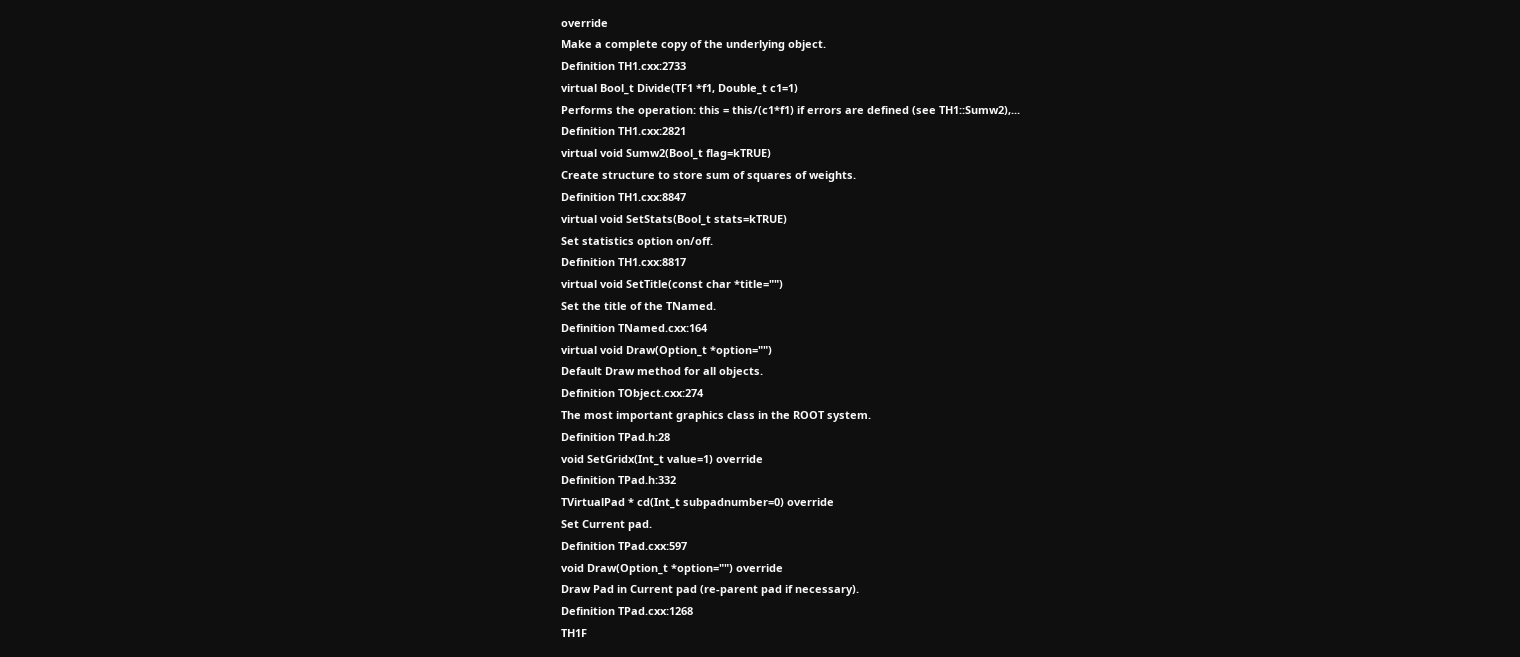override
Make a complete copy of the underlying object.
Definition TH1.cxx:2733
virtual Bool_t Divide(TF1 *f1, Double_t c1=1)
Performs the operation: this = this/(c1*f1) if errors are defined (see TH1::Sumw2),...
Definition TH1.cxx:2821
virtual void Sumw2(Bool_t flag=kTRUE)
Create structure to store sum of squares of weights.
Definition TH1.cxx:8847
virtual void SetStats(Bool_t stats=kTRUE)
Set statistics option on/off.
Definition TH1.cxx:8817
virtual void SetTitle(const char *title="")
Set the title of the TNamed.
Definition TNamed.cxx:164
virtual void Draw(Option_t *option="")
Default Draw method for all objects.
Definition TObject.cxx:274
The most important graphics class in the ROOT system.
Definition TPad.h:28
void SetGridx(Int_t value=1) override
Definition TPad.h:332
TVirtualPad * cd(Int_t subpadnumber=0) override
Set Current pad.
Definition TPad.cxx:597
void Draw(Option_t *option="") override
Draw Pad in Current pad (re-parent pad if necessary).
Definition TPad.cxx:1268
TH1F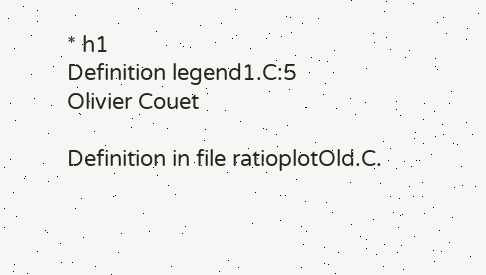* h1
Definition legend1.C:5
Olivier Couet

Definition in file ratioplotOld.C.